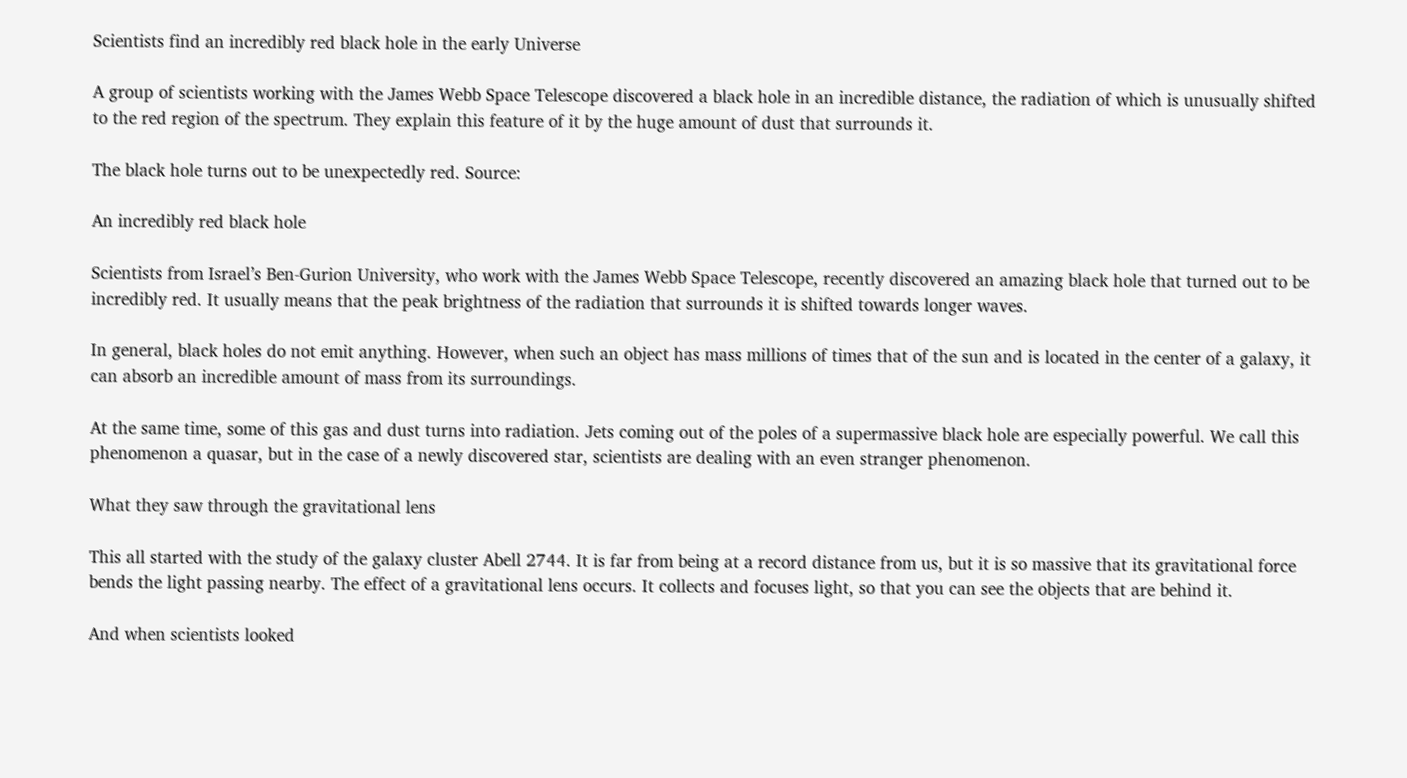Scientists find an incredibly red black hole in the early Universe

A group of scientists working with the James Webb Space Telescope discovered a black hole in an incredible distance, the radiation of which is unusually shifted to the red region of the spectrum. They explain this feature of it by the huge amount of dust that surrounds it.

The black hole turns out to be unexpectedly red. Source:

An incredibly red black hole

Scientists from Israel’s Ben-Gurion University, who work with the James Webb Space Telescope, recently discovered an amazing black hole that turned out to be incredibly red. It usually means that the peak brightness of the radiation that surrounds it is shifted towards longer waves.

In general, black holes do not emit anything. However, when such an object has mass millions of times that of the sun and is located in the center of a galaxy, it can absorb an incredible amount of mass from its surroundings.

At the same time, some of this gas and dust turns into radiation. Jets coming out of the poles of a supermassive black hole are especially powerful. We call this phenomenon a quasar, but in the case of a newly discovered star, scientists are dealing with an even stranger phenomenon.

What they saw through the gravitational lens

This all started with the study of the galaxy cluster Abell 2744. It is far from being at a record distance from us, but it is so massive that its gravitational force bends the light passing nearby. The effect of a gravitational lens occurs. It collects and focuses light, so that you can see the objects that are behind it.

And when scientists looked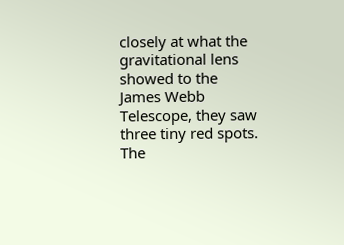closely at what the gravitational lens showed to the James Webb Telescope, they saw three tiny red spots. The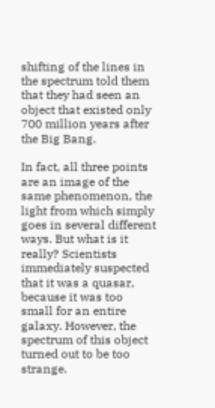shifting of the lines in the spectrum told them that they had seen an object that existed only 700 million years after the Big Bang.

In fact, all three points are an image of the same phenomenon, the light from which simply goes in several different ways. But what is it really? Scientists immediately suspected that it was a quasar, because it was too small for an entire galaxy. However, the spectrum of this object turned out to be too strange.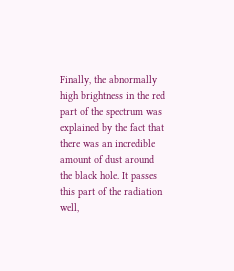Finally, the abnormally high brightness in the red part of the spectrum was explained by the fact that there was an incredible amount of dust around the black hole. It passes this part of the radiation well,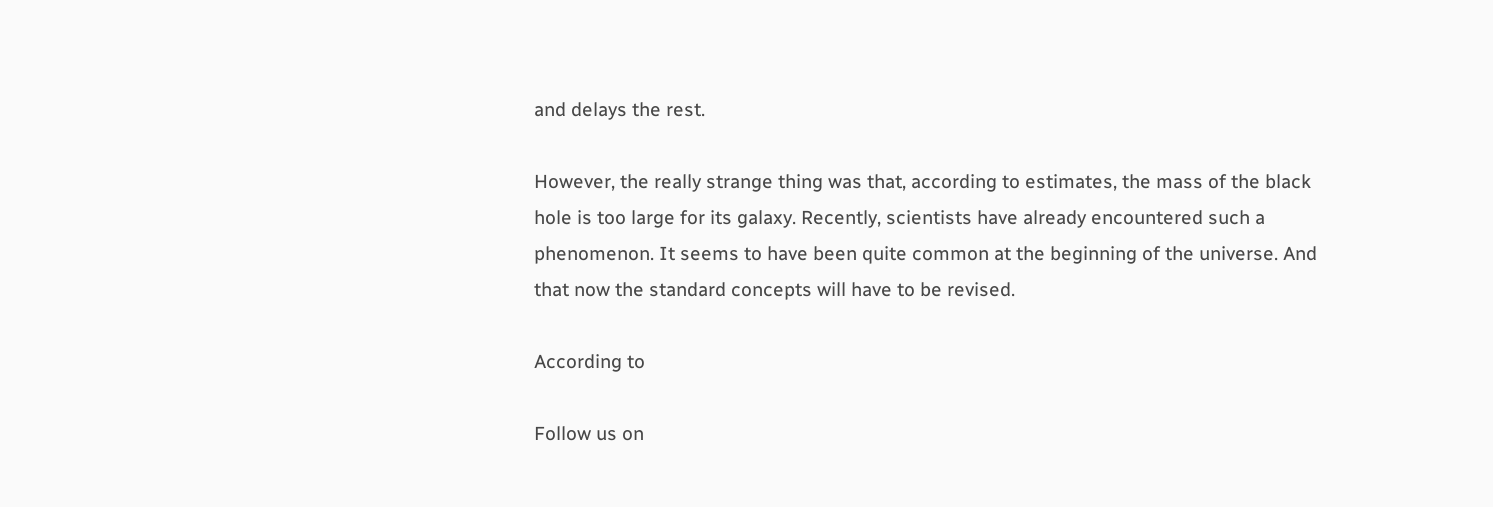and delays the rest.

However, the really strange thing was that, according to estimates, the mass of the black hole is too large for its galaxy. Recently, scientists have already encountered such a phenomenon. It seems to have been quite common at the beginning of the universe. And that now the standard concepts will have to be revised.

According to

Follow us on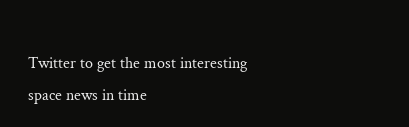Twitter to get the most interesting space news in time